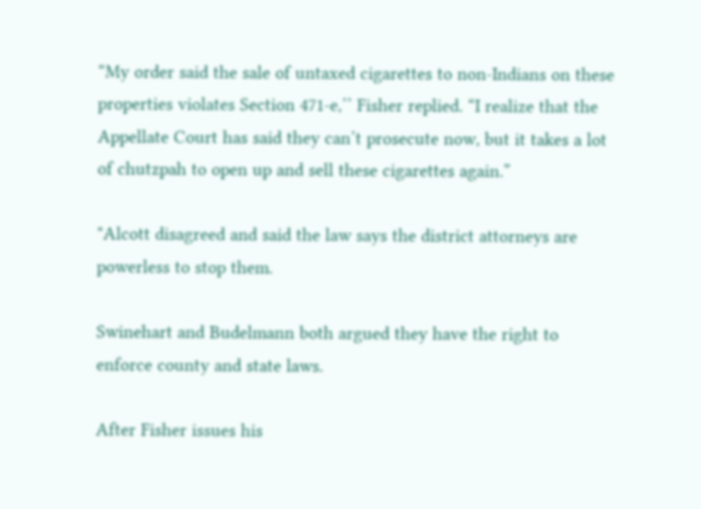“My order said the sale of untaxed cigarettes to non-Indians on these properties violates Section 471-e,’’ Fisher replied. “I realize that the Appellate Court has said they can’t prosecute now, but it takes a lot of chutzpah to open up and sell these cigarettes again.”

"Alcott disagreed and said the law says the district attorneys are powerless to stop them.

Swinehart and Budelmann both argued they have the right to enforce county and state laws.

After Fisher issues his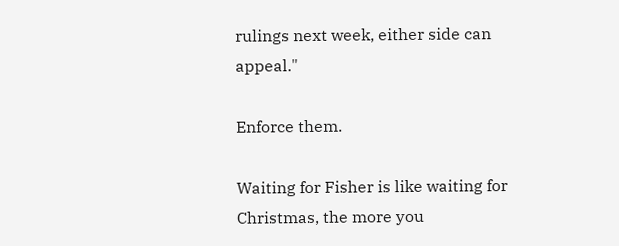rulings next week, either side can appeal."

Enforce them.

Waiting for Fisher is like waiting for Christmas, the more you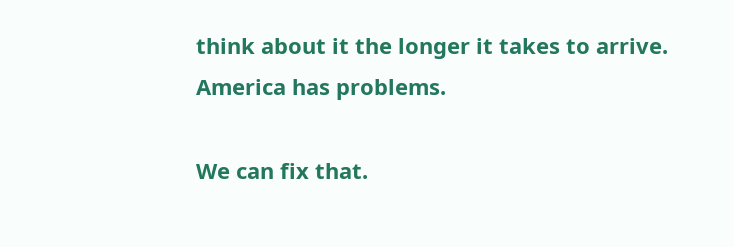think about it the longer it takes to arrive.
America has problems.

We can fix that.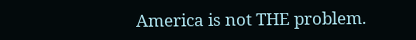America is not THE problem.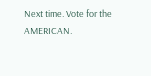Next time. Vote for the AMERICAN.